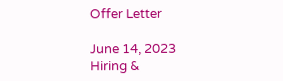Offer Letter

June 14, 2023
Hiring &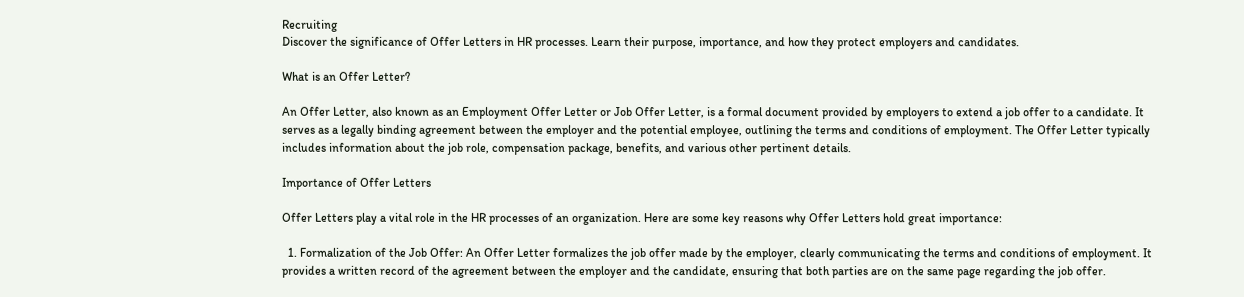Recruiting
Discover the significance of Offer Letters in HR processes. Learn their purpose, importance, and how they protect employers and candidates.

What is an Offer Letter?

An Offer Letter, also known as an Employment Offer Letter or Job Offer Letter, is a formal document provided by employers to extend a job offer to a candidate. It serves as a legally binding agreement between the employer and the potential employee, outlining the terms and conditions of employment. The Offer Letter typically includes information about the job role, compensation package, benefits, and various other pertinent details.

Importance of Offer Letters

Offer Letters play a vital role in the HR processes of an organization. Here are some key reasons why Offer Letters hold great importance:

  1. Formalization of the Job Offer: An Offer Letter formalizes the job offer made by the employer, clearly communicating the terms and conditions of employment. It provides a written record of the agreement between the employer and the candidate, ensuring that both parties are on the same page regarding the job offer.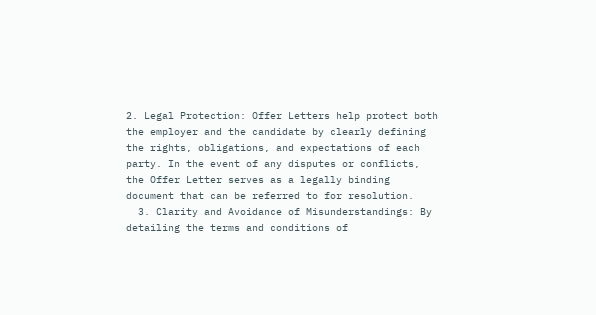2. Legal Protection: Offer Letters help protect both the employer and the candidate by clearly defining the rights, obligations, and expectations of each party. In the event of any disputes or conflicts, the Offer Letter serves as a legally binding document that can be referred to for resolution.
  3. Clarity and Avoidance of Misunderstandings: By detailing the terms and conditions of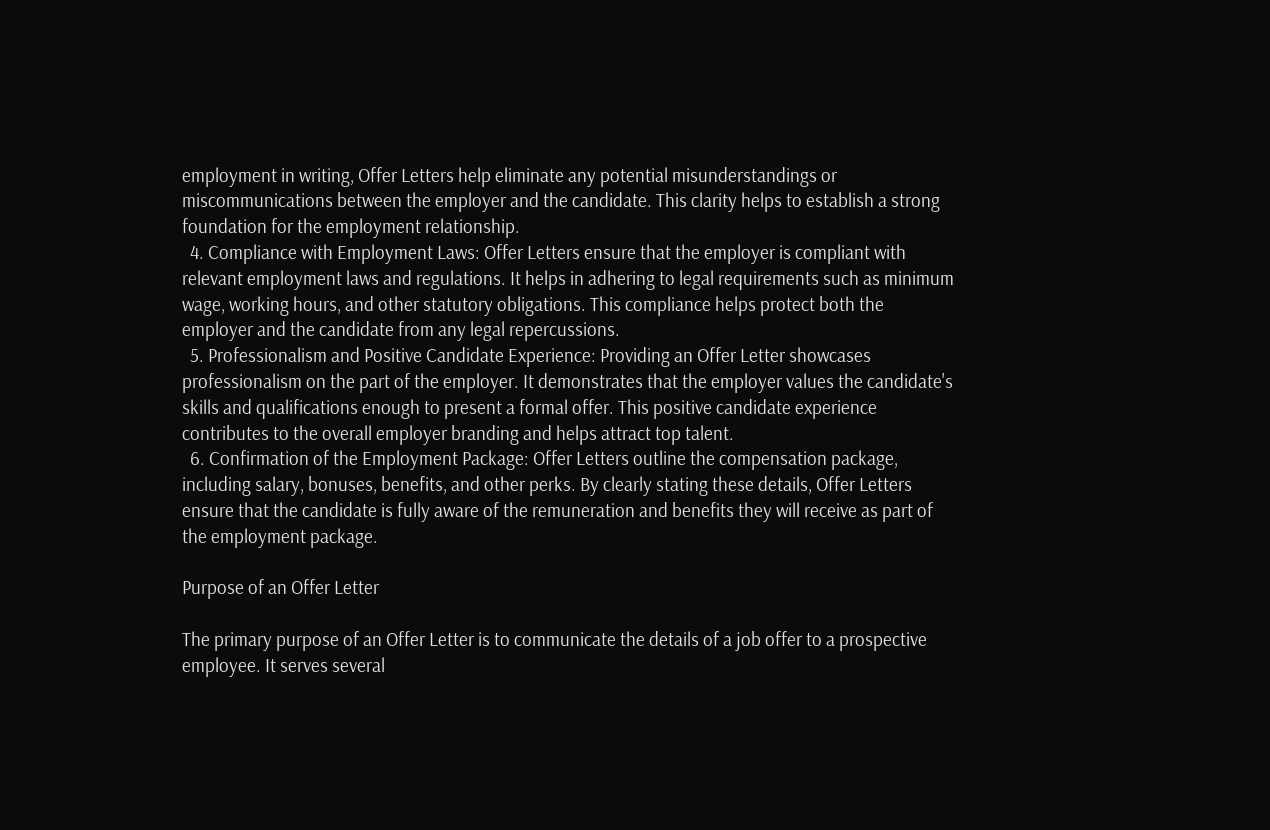employment in writing, Offer Letters help eliminate any potential misunderstandings or miscommunications between the employer and the candidate. This clarity helps to establish a strong foundation for the employment relationship.
  4. Compliance with Employment Laws: Offer Letters ensure that the employer is compliant with relevant employment laws and regulations. It helps in adhering to legal requirements such as minimum wage, working hours, and other statutory obligations. This compliance helps protect both the employer and the candidate from any legal repercussions.
  5. Professionalism and Positive Candidate Experience: Providing an Offer Letter showcases professionalism on the part of the employer. It demonstrates that the employer values the candidate's skills and qualifications enough to present a formal offer. This positive candidate experience contributes to the overall employer branding and helps attract top talent.
  6. Confirmation of the Employment Package: Offer Letters outline the compensation package, including salary, bonuses, benefits, and other perks. By clearly stating these details, Offer Letters ensure that the candidate is fully aware of the remuneration and benefits they will receive as part of the employment package.

Purpose of an Offer Letter

The primary purpose of an Offer Letter is to communicate the details of a job offer to a prospective employee. It serves several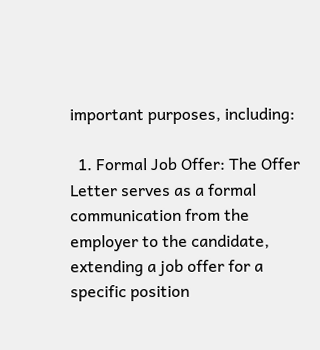important purposes, including:

  1. Formal Job Offer: The Offer Letter serves as a formal communication from the employer to the candidate, extending a job offer for a specific position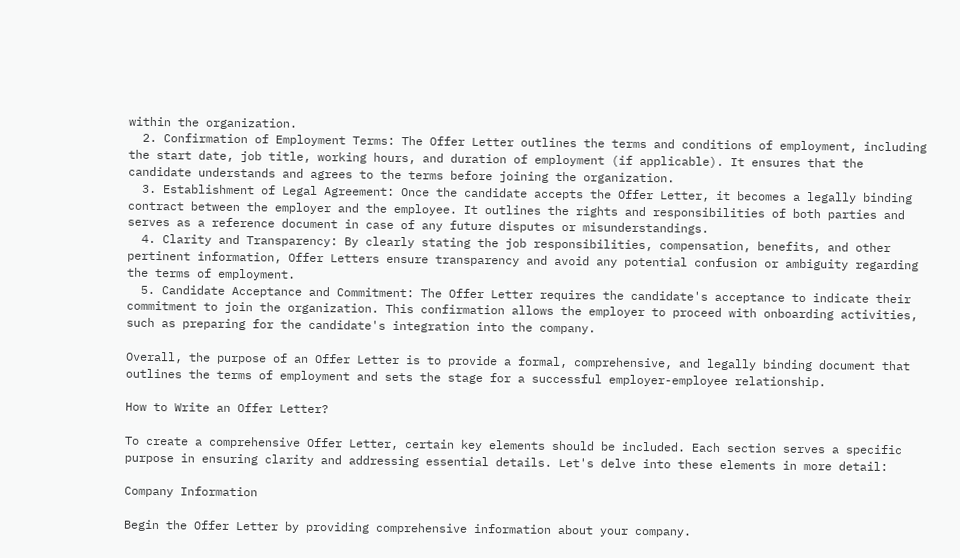within the organization.
  2. Confirmation of Employment Terms: The Offer Letter outlines the terms and conditions of employment, including the start date, job title, working hours, and duration of employment (if applicable). It ensures that the candidate understands and agrees to the terms before joining the organization.
  3. Establishment of Legal Agreement: Once the candidate accepts the Offer Letter, it becomes a legally binding contract between the employer and the employee. It outlines the rights and responsibilities of both parties and serves as a reference document in case of any future disputes or misunderstandings.
  4. Clarity and Transparency: By clearly stating the job responsibilities, compensation, benefits, and other pertinent information, Offer Letters ensure transparency and avoid any potential confusion or ambiguity regarding the terms of employment.
  5. Candidate Acceptance and Commitment: The Offer Letter requires the candidate's acceptance to indicate their commitment to join the organization. This confirmation allows the employer to proceed with onboarding activities, such as preparing for the candidate's integration into the company.

Overall, the purpose of an Offer Letter is to provide a formal, comprehensive, and legally binding document that outlines the terms of employment and sets the stage for a successful employer-employee relationship.

How to Write an Offer Letter?

To create a comprehensive Offer Letter, certain key elements should be included. Each section serves a specific purpose in ensuring clarity and addressing essential details. Let's delve into these elements in more detail:

Company Information

Begin the Offer Letter by providing comprehensive information about your company.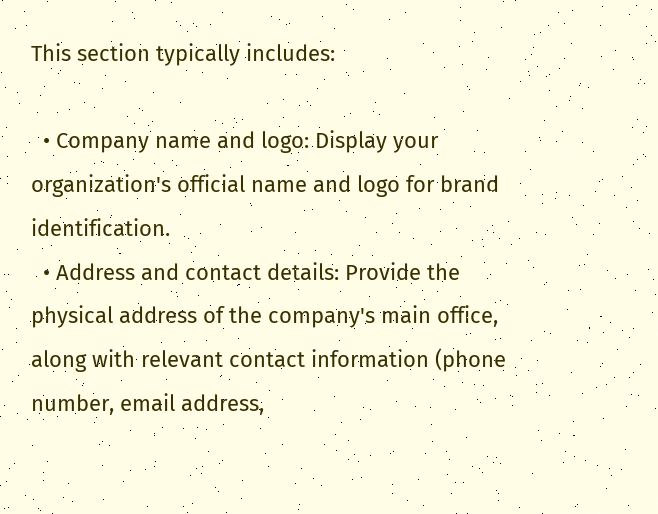This section typically includes:

  • Company name and logo: Display your organization's official name and logo for brand identification.
  • Address and contact details: Provide the physical address of the company's main office, along with relevant contact information (phone number, email address,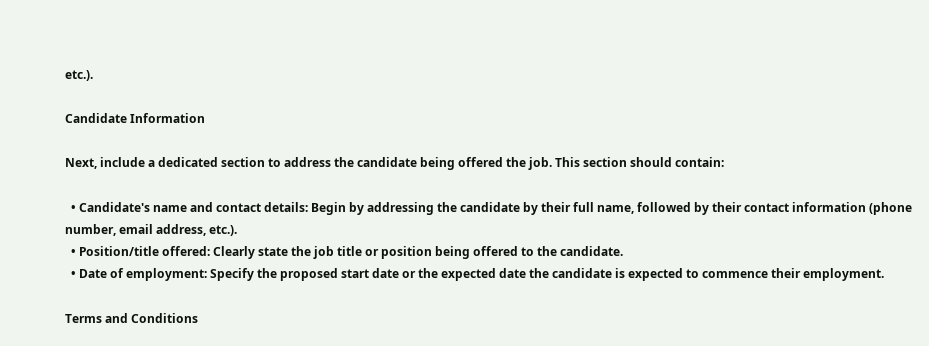etc.).

Candidate Information

Next, include a dedicated section to address the candidate being offered the job. This section should contain:

  • Candidate's name and contact details: Begin by addressing the candidate by their full name, followed by their contact information (phone number, email address, etc.).
  • Position/title offered: Clearly state the job title or position being offered to the candidate.
  • Date of employment: Specify the proposed start date or the expected date the candidate is expected to commence their employment.

Terms and Conditions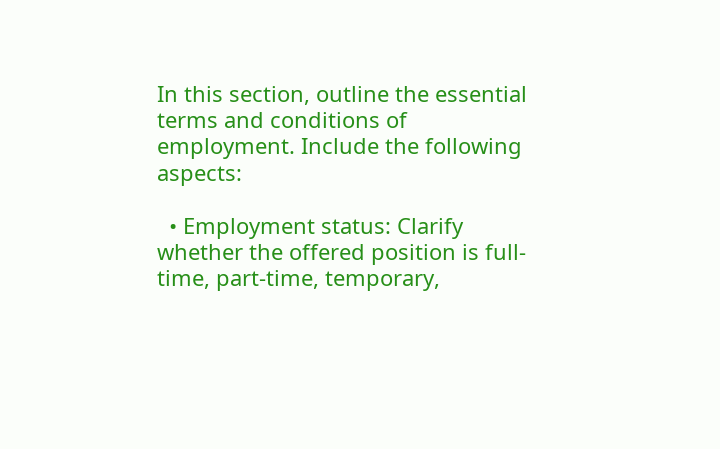In this section, outline the essential terms and conditions of employment. Include the following aspects:

  • Employment status: Clarify whether the offered position is full-time, part-time, temporary,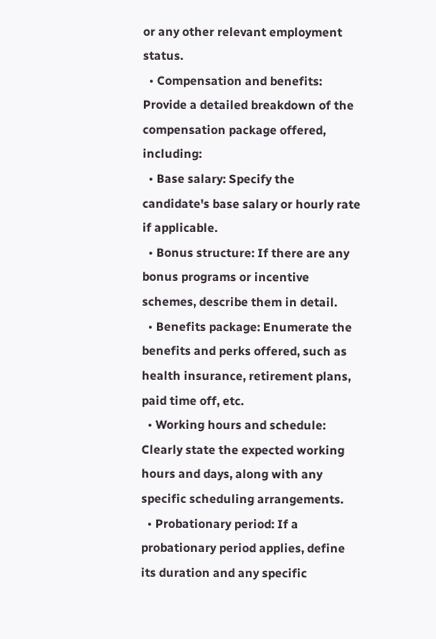or any other relevant employment status.
  • Compensation and benefits: Provide a detailed breakdown of the compensation package offered, including:
  • Base salary: Specify the candidate's base salary or hourly rate if applicable.
  • Bonus structure: If there are any bonus programs or incentive schemes, describe them in detail.
  • Benefits package: Enumerate the benefits and perks offered, such as health insurance, retirement plans, paid time off, etc.
  • Working hours and schedule: Clearly state the expected working hours and days, along with any specific scheduling arrangements.
  • Probationary period: If a probationary period applies, define its duration and any specific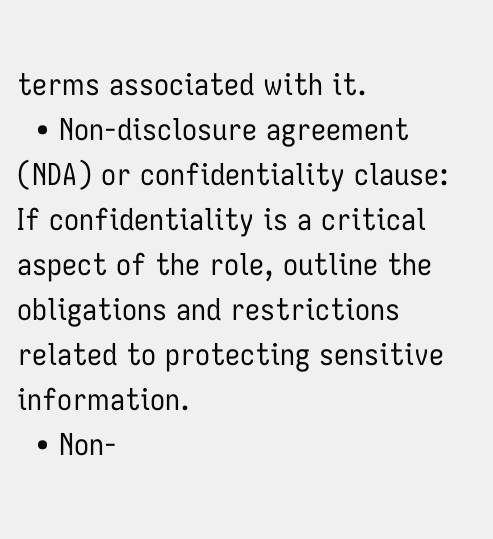terms associated with it.
  • Non-disclosure agreement (NDA) or confidentiality clause: If confidentiality is a critical aspect of the role, outline the obligations and restrictions related to protecting sensitive information.
  • Non-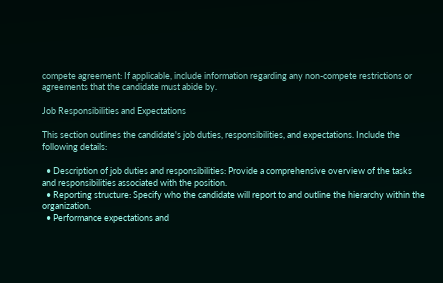compete agreement: If applicable, include information regarding any non-compete restrictions or agreements that the candidate must abide by.

Job Responsibilities and Expectations

This section outlines the candidate's job duties, responsibilities, and expectations. Include the following details:

  • Description of job duties and responsibilities: Provide a comprehensive overview of the tasks and responsibilities associated with the position.
  • Reporting structure: Specify who the candidate will report to and outline the hierarchy within the organization.
  • Performance expectations and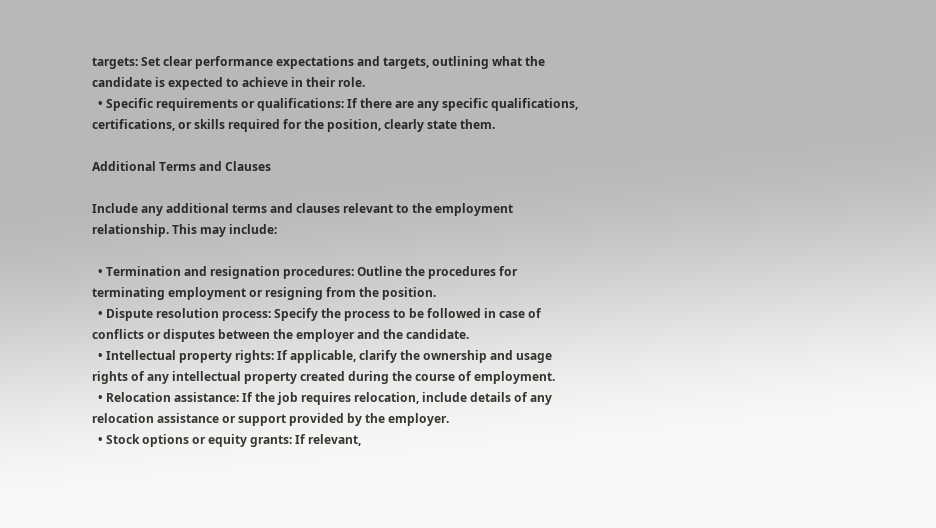targets: Set clear performance expectations and targets, outlining what the candidate is expected to achieve in their role.
  • Specific requirements or qualifications: If there are any specific qualifications, certifications, or skills required for the position, clearly state them.

Additional Terms and Clauses

Include any additional terms and clauses relevant to the employment relationship. This may include:

  • Termination and resignation procedures: Outline the procedures for terminating employment or resigning from the position.
  • Dispute resolution process: Specify the process to be followed in case of conflicts or disputes between the employer and the candidate.
  • Intellectual property rights: If applicable, clarify the ownership and usage rights of any intellectual property created during the course of employment.
  • Relocation assistance: If the job requires relocation, include details of any relocation assistance or support provided by the employer.
  • Stock options or equity grants: If relevant,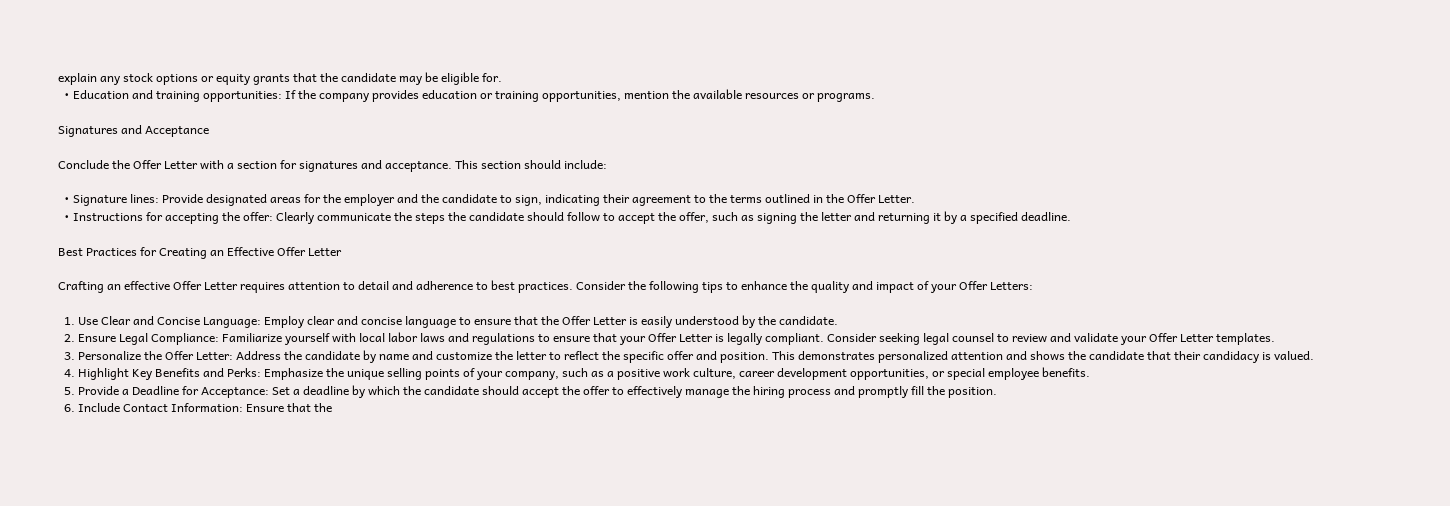explain any stock options or equity grants that the candidate may be eligible for.
  • Education and training opportunities: If the company provides education or training opportunities, mention the available resources or programs.

Signatures and Acceptance

Conclude the Offer Letter with a section for signatures and acceptance. This section should include:

  • Signature lines: Provide designated areas for the employer and the candidate to sign, indicating their agreement to the terms outlined in the Offer Letter.
  • Instructions for accepting the offer: Clearly communicate the steps the candidate should follow to accept the offer, such as signing the letter and returning it by a specified deadline.

Best Practices for Creating an Effective Offer Letter

Crafting an effective Offer Letter requires attention to detail and adherence to best practices. Consider the following tips to enhance the quality and impact of your Offer Letters:

  1. Use Clear and Concise Language: Employ clear and concise language to ensure that the Offer Letter is easily understood by the candidate.
  2. Ensure Legal Compliance: Familiarize yourself with local labor laws and regulations to ensure that your Offer Letter is legally compliant. Consider seeking legal counsel to review and validate your Offer Letter templates.
  3. Personalize the Offer Letter: Address the candidate by name and customize the letter to reflect the specific offer and position. This demonstrates personalized attention and shows the candidate that their candidacy is valued.
  4. Highlight Key Benefits and Perks: Emphasize the unique selling points of your company, such as a positive work culture, career development opportunities, or special employee benefits.
  5. Provide a Deadline for Acceptance: Set a deadline by which the candidate should accept the offer to effectively manage the hiring process and promptly fill the position.
  6. Include Contact Information: Ensure that the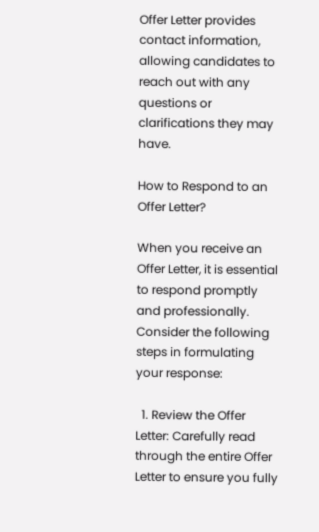Offer Letter provides contact information, allowing candidates to reach out with any questions or clarifications they may have.

How to Respond to an Offer Letter?

When you receive an Offer Letter, it is essential to respond promptly and professionally. Consider the following steps in formulating your response:

  1. Review the Offer Letter: Carefully read through the entire Offer Letter to ensure you fully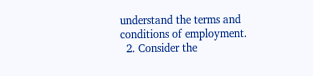understand the terms and conditions of employment.
  2. Consider the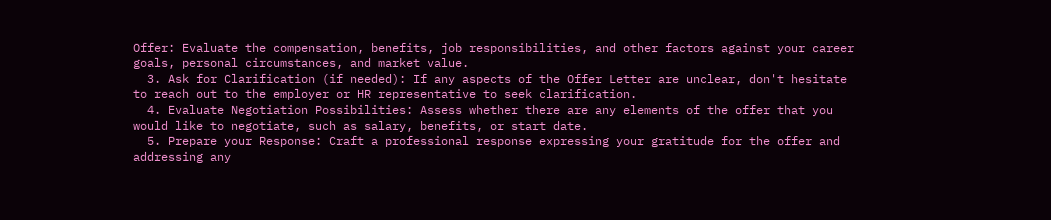Offer: Evaluate the compensation, benefits, job responsibilities, and other factors against your career goals, personal circumstances, and market value.
  3. Ask for Clarification (if needed): If any aspects of the Offer Letter are unclear, don't hesitate to reach out to the employer or HR representative to seek clarification.
  4. Evaluate Negotiation Possibilities: Assess whether there are any elements of the offer that you would like to negotiate, such as salary, benefits, or start date.
  5. Prepare your Response: Craft a professional response expressing your gratitude for the offer and addressing any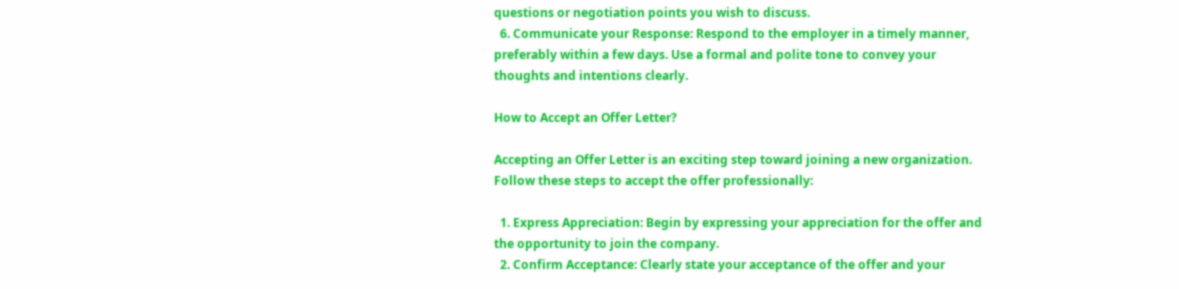questions or negotiation points you wish to discuss.
  6. Communicate your Response: Respond to the employer in a timely manner, preferably within a few days. Use a formal and polite tone to convey your thoughts and intentions clearly.

How to Accept an Offer Letter?

Accepting an Offer Letter is an exciting step toward joining a new organization. Follow these steps to accept the offer professionally:

  1. Express Appreciation: Begin by expressing your appreciation for the offer and the opportunity to join the company.
  2. Confirm Acceptance: Clearly state your acceptance of the offer and your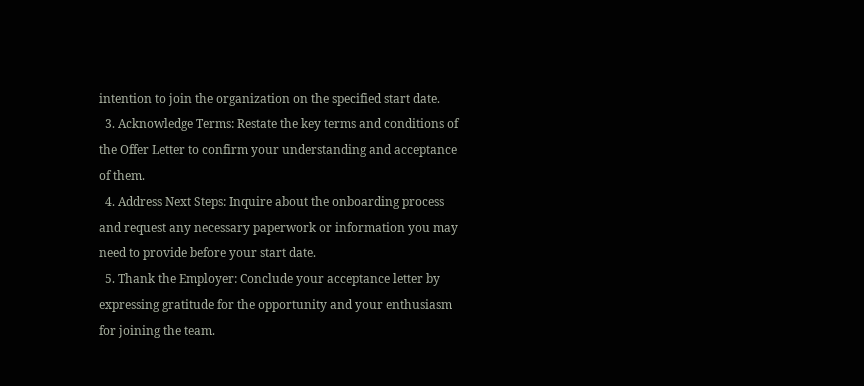intention to join the organization on the specified start date.
  3. Acknowledge Terms: Restate the key terms and conditions of the Offer Letter to confirm your understanding and acceptance of them.
  4. Address Next Steps: Inquire about the onboarding process and request any necessary paperwork or information you may need to provide before your start date.
  5. Thank the Employer: Conclude your acceptance letter by expressing gratitude for the opportunity and your enthusiasm for joining the team.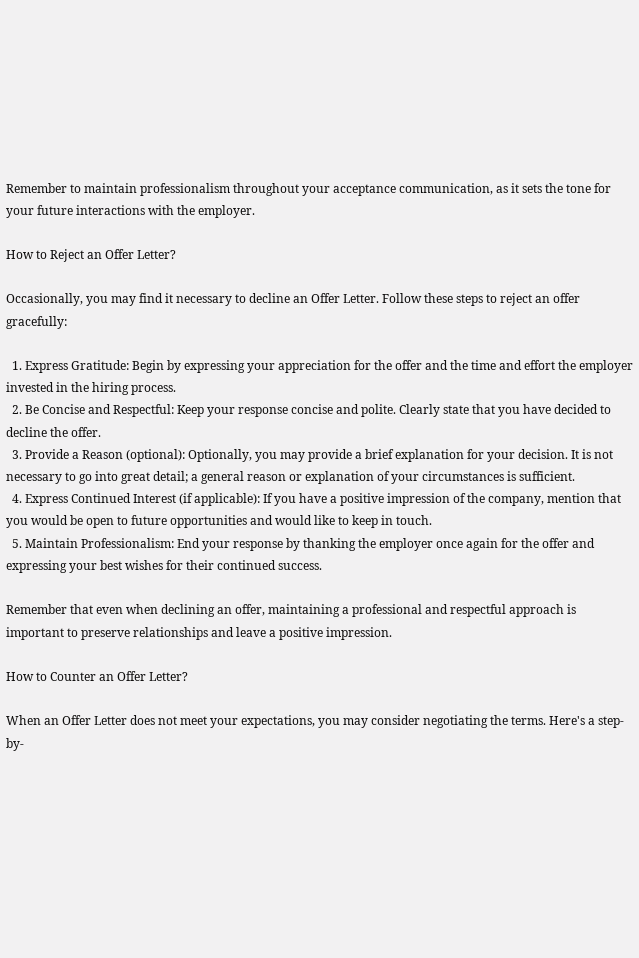Remember to maintain professionalism throughout your acceptance communication, as it sets the tone for your future interactions with the employer.

How to Reject an Offer Letter?

Occasionally, you may find it necessary to decline an Offer Letter. Follow these steps to reject an offer gracefully:

  1. Express Gratitude: Begin by expressing your appreciation for the offer and the time and effort the employer invested in the hiring process.
  2. Be Concise and Respectful: Keep your response concise and polite. Clearly state that you have decided to decline the offer.
  3. Provide a Reason (optional): Optionally, you may provide a brief explanation for your decision. It is not necessary to go into great detail; a general reason or explanation of your circumstances is sufficient.
  4. Express Continued Interest (if applicable): If you have a positive impression of the company, mention that you would be open to future opportunities and would like to keep in touch.
  5. Maintain Professionalism: End your response by thanking the employer once again for the offer and expressing your best wishes for their continued success.

Remember that even when declining an offer, maintaining a professional and respectful approach is important to preserve relationships and leave a positive impression.

How to Counter an Offer Letter?

When an Offer Letter does not meet your expectations, you may consider negotiating the terms. Here's a step-by-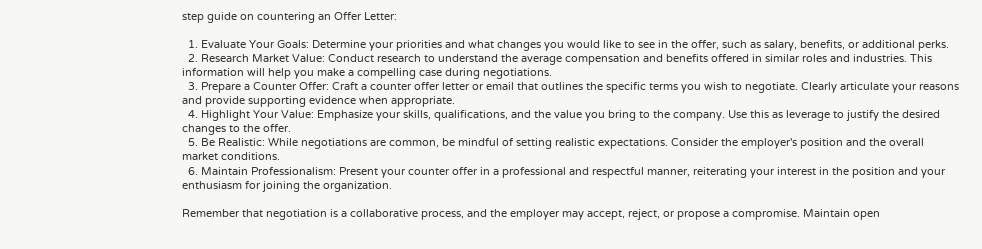step guide on countering an Offer Letter:

  1. Evaluate Your Goals: Determine your priorities and what changes you would like to see in the offer, such as salary, benefits, or additional perks.
  2. Research Market Value: Conduct research to understand the average compensation and benefits offered in similar roles and industries. This information will help you make a compelling case during negotiations.
  3. Prepare a Counter Offer: Craft a counter offer letter or email that outlines the specific terms you wish to negotiate. Clearly articulate your reasons and provide supporting evidence when appropriate.
  4. Highlight Your Value: Emphasize your skills, qualifications, and the value you bring to the company. Use this as leverage to justify the desired changes to the offer.
  5. Be Realistic: While negotiations are common, be mindful of setting realistic expectations. Consider the employer's position and the overall market conditions.
  6. Maintain Professionalism: Present your counter offer in a professional and respectful manner, reiterating your interest in the position and your enthusiasm for joining the organization.

Remember that negotiation is a collaborative process, and the employer may accept, reject, or propose a compromise. Maintain open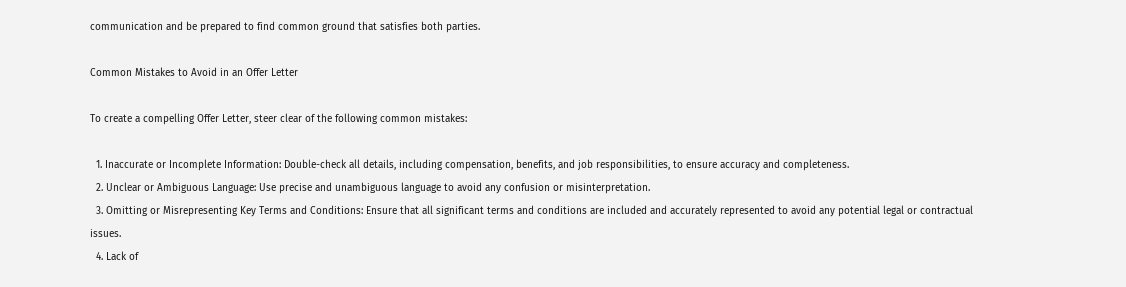communication and be prepared to find common ground that satisfies both parties.

Common Mistakes to Avoid in an Offer Letter

To create a compelling Offer Letter, steer clear of the following common mistakes:

  1. Inaccurate or Incomplete Information: Double-check all details, including compensation, benefits, and job responsibilities, to ensure accuracy and completeness.
  2. Unclear or Ambiguous Language: Use precise and unambiguous language to avoid any confusion or misinterpretation.
  3. Omitting or Misrepresenting Key Terms and Conditions: Ensure that all significant terms and conditions are included and accurately represented to avoid any potential legal or contractual issues.
  4. Lack of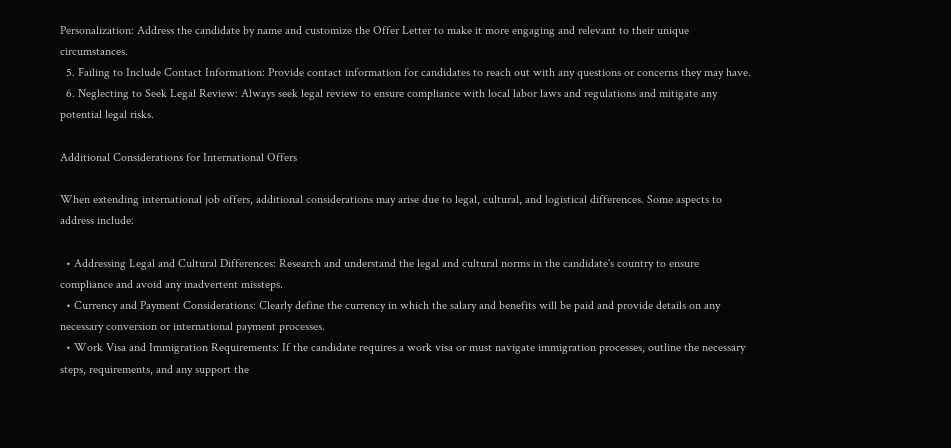Personalization: Address the candidate by name and customize the Offer Letter to make it more engaging and relevant to their unique circumstances.
  5. Failing to Include Contact Information: Provide contact information for candidates to reach out with any questions or concerns they may have.
  6. Neglecting to Seek Legal Review: Always seek legal review to ensure compliance with local labor laws and regulations and mitigate any potential legal risks.

Additional Considerations for International Offers

When extending international job offers, additional considerations may arise due to legal, cultural, and logistical differences. Some aspects to address include:

  • Addressing Legal and Cultural Differences: Research and understand the legal and cultural norms in the candidate's country to ensure compliance and avoid any inadvertent missteps.
  • Currency and Payment Considerations: Clearly define the currency in which the salary and benefits will be paid and provide details on any necessary conversion or international payment processes.
  • Work Visa and Immigration Requirements: If the candidate requires a work visa or must navigate immigration processes, outline the necessary steps, requirements, and any support the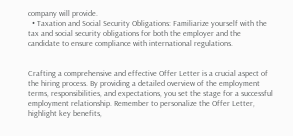company will provide.
  • Taxation and Social Security Obligations: Familiarize yourself with the tax and social security obligations for both the employer and the candidate to ensure compliance with international regulations.


Crafting a comprehensive and effective Offer Letter is a crucial aspect of the hiring process. By providing a detailed overview of the employment terms, responsibilities, and expectations, you set the stage for a successful employment relationship. Remember to personalize the Offer Letter, highlight key benefits,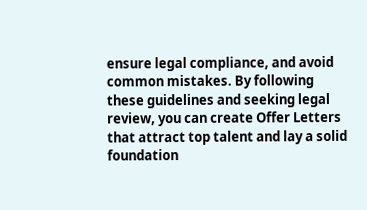ensure legal compliance, and avoid common mistakes. By following these guidelines and seeking legal review, you can create Offer Letters that attract top talent and lay a solid foundation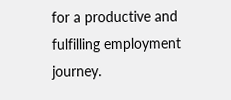for a productive and fulfilling employment journey.